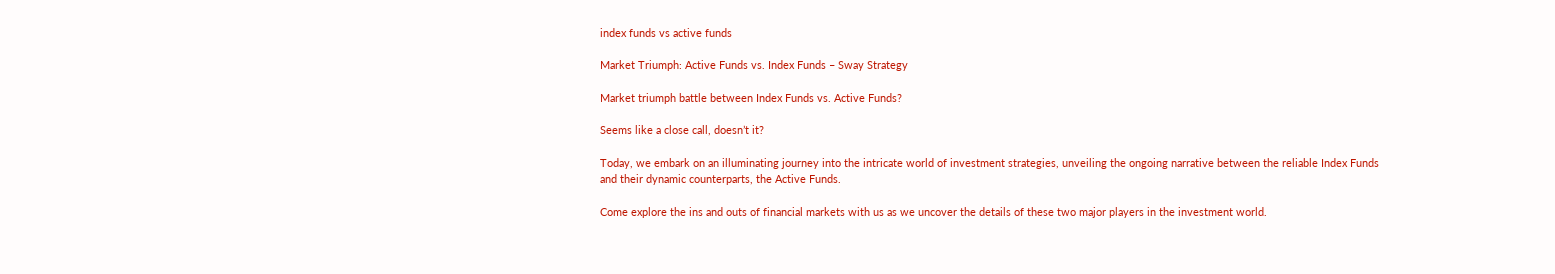index funds vs active funds

Market Triumph: Active Funds vs. Index Funds – Sway Strategy

Market triumph battle between Index Funds vs. Active Funds?

Seems like a close call, doesn’t it?

Today, we embark on an illuminating journey into the intricate world of investment strategies, unveiling the ongoing narrative between the reliable Index Funds and their dynamic counterparts, the Active Funds.

Come explore the ins and outs of financial markets with us as we uncover the details of these two major players in the investment world.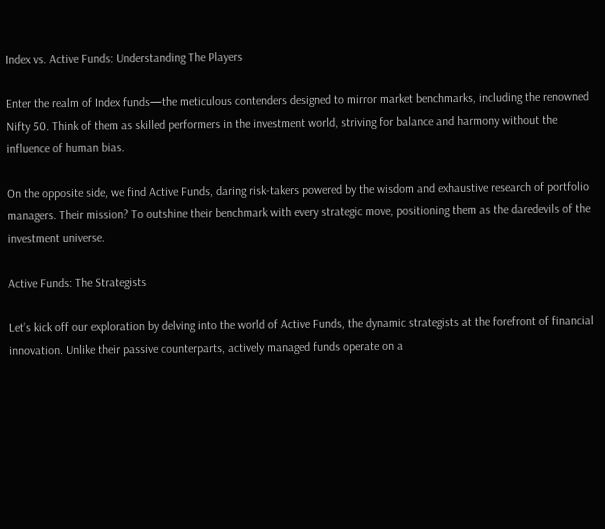Index vs. Active Funds: Understanding The Players

Enter the realm of Index funds—the meticulous contenders designed to mirror market benchmarks, including the renowned Nifty 50. Think of them as skilled performers in the investment world, striving for balance and harmony without the influence of human bias.

On the opposite side, we find Active Funds, daring risk-takers powered by the wisdom and exhaustive research of portfolio managers. Their mission? To outshine their benchmark with every strategic move, positioning them as the daredevils of the investment universe.

Active Funds: The Strategists

Let’s kick off our exploration by delving into the world of Active Funds, the dynamic strategists at the forefront of financial innovation. Unlike their passive counterparts, actively managed funds operate on a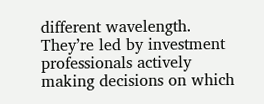different wavelength. They’re led by investment professionals actively making decisions on which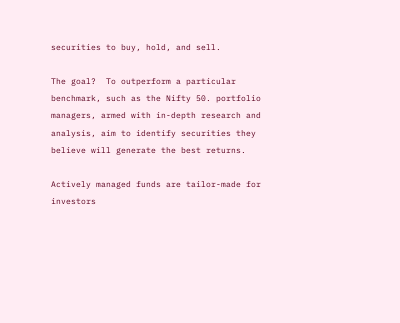securities to buy, hold, and sell.

The goal?  To outperform a particular benchmark, such as the Nifty 50. portfolio managers, armed with in-depth research and analysis, aim to identify securities they believe will generate the best returns.

Actively managed funds are tailor-made for investors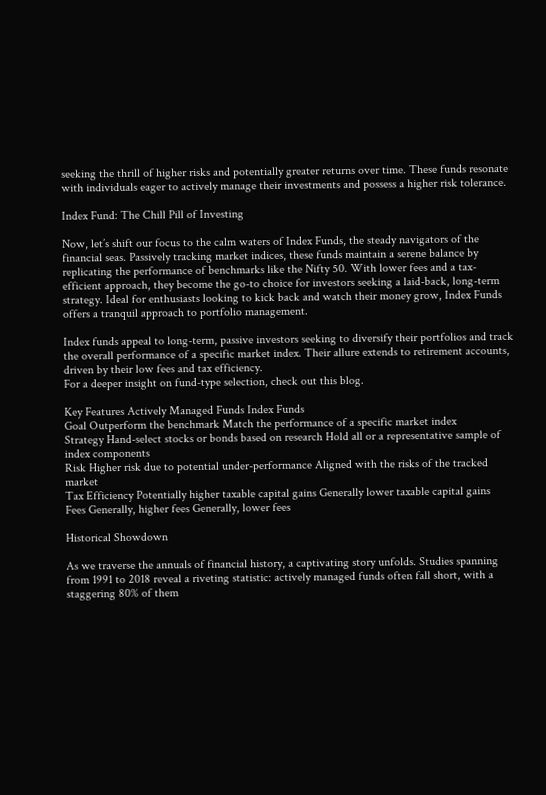seeking the thrill of higher risks and potentially greater returns over time. These funds resonate with individuals eager to actively manage their investments and possess a higher risk tolerance.

Index Fund: The Chill Pill of Investing

Now, let’s shift our focus to the calm waters of Index Funds, the steady navigators of the financial seas. Passively tracking market indices, these funds maintain a serene balance by replicating the performance of benchmarks like the Nifty 50. With lower fees and a tax-efficient approach, they become the go-to choice for investors seeking a laid-back, long-term strategy. Ideal for enthusiasts looking to kick back and watch their money grow, Index Funds offers a tranquil approach to portfolio management.

Index funds appeal to long-term, passive investors seeking to diversify their portfolios and track the overall performance of a specific market index. Their allure extends to retirement accounts, driven by their low fees and tax efficiency.
For a deeper insight on fund-type selection, check out this blog.

Key Features Actively Managed Funds Index Funds
Goal Outperform the benchmark Match the performance of a specific market index
Strategy Hand-select stocks or bonds based on research Hold all or a representative sample of index components
Risk Higher risk due to potential under-performance Aligned with the risks of the tracked market
Tax Efficiency Potentially higher taxable capital gains Generally lower taxable capital gains
Fees Generally, higher fees Generally, lower fees

Historical Showdown

As we traverse the annuals of financial history, a captivating story unfolds. Studies spanning from 1991 to 2018 reveal a riveting statistic: actively managed funds often fall short, with a staggering 80% of them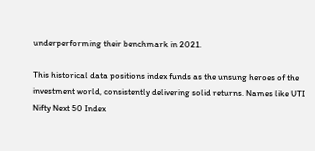underperforming their benchmark in 2021.

This historical data positions index funds as the unsung heroes of the investment world, consistently delivering solid returns. Names like UTI Nifty Next 50 Index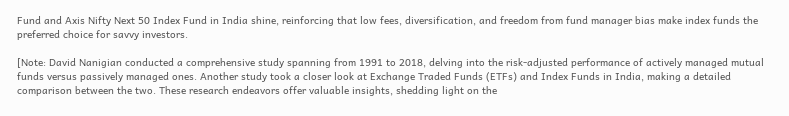Fund and Axis Nifty Next 50 Index Fund in India shine, reinforcing that low fees, diversification, and freedom from fund manager bias make index funds the preferred choice for savvy investors.

[Note: David Nanigian conducted a comprehensive study spanning from 1991 to 2018, delving into the risk-adjusted performance of actively managed mutual funds versus passively managed ones. Another study took a closer look at Exchange Traded Funds (ETFs) and Index Funds in India, making a detailed comparison between the two. These research endeavors offer valuable insights, shedding light on the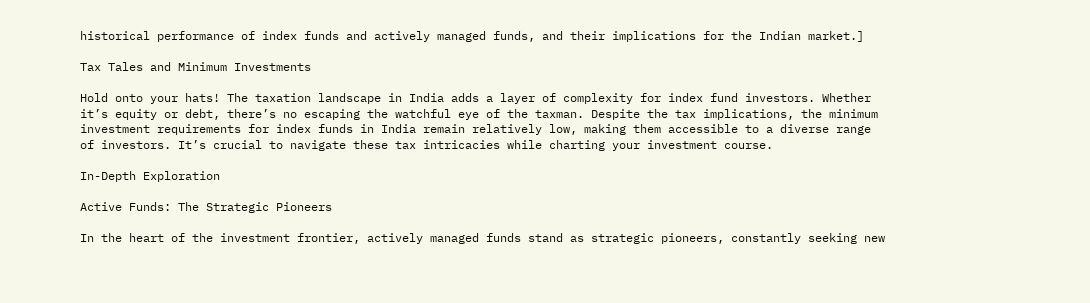historical performance of index funds and actively managed funds, and their implications for the Indian market.]

Tax Tales and Minimum Investments

Hold onto your hats! The taxation landscape in India adds a layer of complexity for index fund investors. Whether it’s equity or debt, there’s no escaping the watchful eye of the taxman. Despite the tax implications, the minimum investment requirements for index funds in India remain relatively low, making them accessible to a diverse range of investors. It’s crucial to navigate these tax intricacies while charting your investment course.

In-Depth Exploration

Active Funds: The Strategic Pioneers

In the heart of the investment frontier, actively managed funds stand as strategic pioneers, constantly seeking new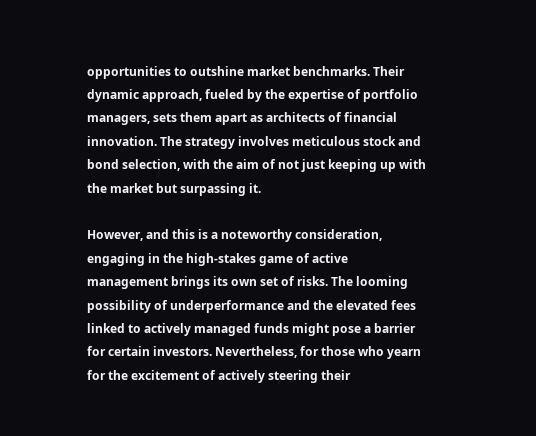opportunities to outshine market benchmarks. Their dynamic approach, fueled by the expertise of portfolio managers, sets them apart as architects of financial innovation. The strategy involves meticulous stock and bond selection, with the aim of not just keeping up with the market but surpassing it.

However, and this is a noteworthy consideration, engaging in the high-stakes game of active management brings its own set of risks. The looming possibility of underperformance and the elevated fees linked to actively managed funds might pose a barrier for certain investors. Nevertheless, for those who yearn for the excitement of actively steering their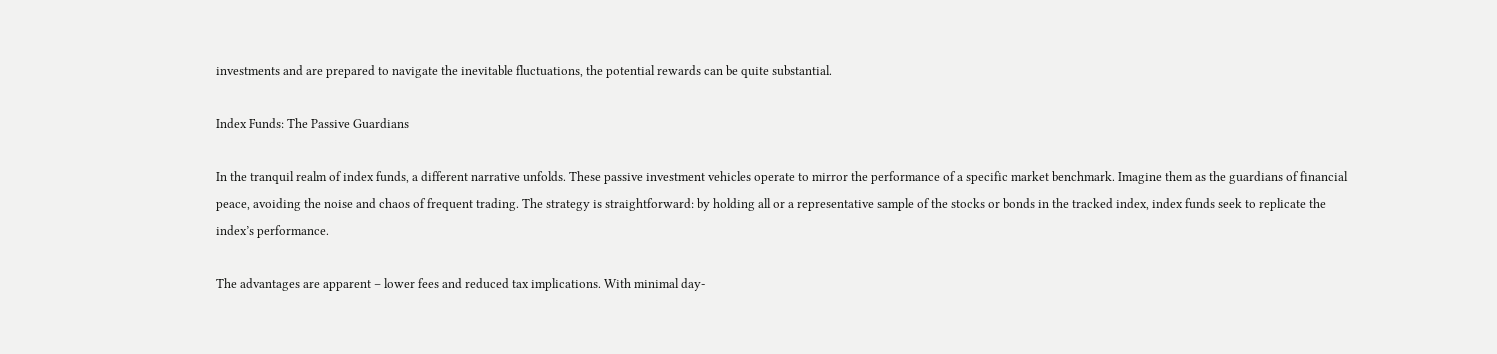investments and are prepared to navigate the inevitable fluctuations, the potential rewards can be quite substantial.

Index Funds: The Passive Guardians

In the tranquil realm of index funds, a different narrative unfolds. These passive investment vehicles operate to mirror the performance of a specific market benchmark. Imagine them as the guardians of financial peace, avoiding the noise and chaos of frequent trading. The strategy is straightforward: by holding all or a representative sample of the stocks or bonds in the tracked index, index funds seek to replicate the index’s performance.

The advantages are apparent – lower fees and reduced tax implications. With minimal day-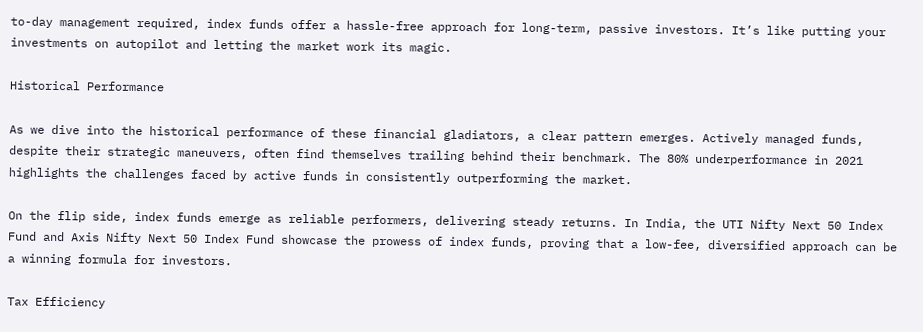to-day management required, index funds offer a hassle-free approach for long-term, passive investors. It’s like putting your investments on autopilot and letting the market work its magic.

Historical Performance

As we dive into the historical performance of these financial gladiators, a clear pattern emerges. Actively managed funds, despite their strategic maneuvers, often find themselves trailing behind their benchmark. The 80% underperformance in 2021 highlights the challenges faced by active funds in consistently outperforming the market.

On the flip side, index funds emerge as reliable performers, delivering steady returns. In India, the UTI Nifty Next 50 Index Fund and Axis Nifty Next 50 Index Fund showcase the prowess of index funds, proving that a low-fee, diversified approach can be a winning formula for investors.

Tax Efficiency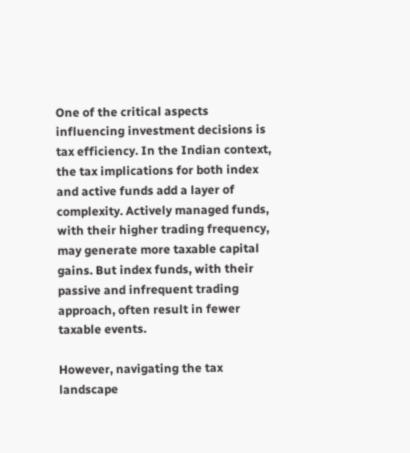One of the critical aspects influencing investment decisions is tax efficiency. In the Indian context, the tax implications for both index and active funds add a layer of complexity. Actively managed funds, with their higher trading frequency, may generate more taxable capital gains. But index funds, with their passive and infrequent trading approach, often result in fewer taxable events.

However, navigating the tax landscape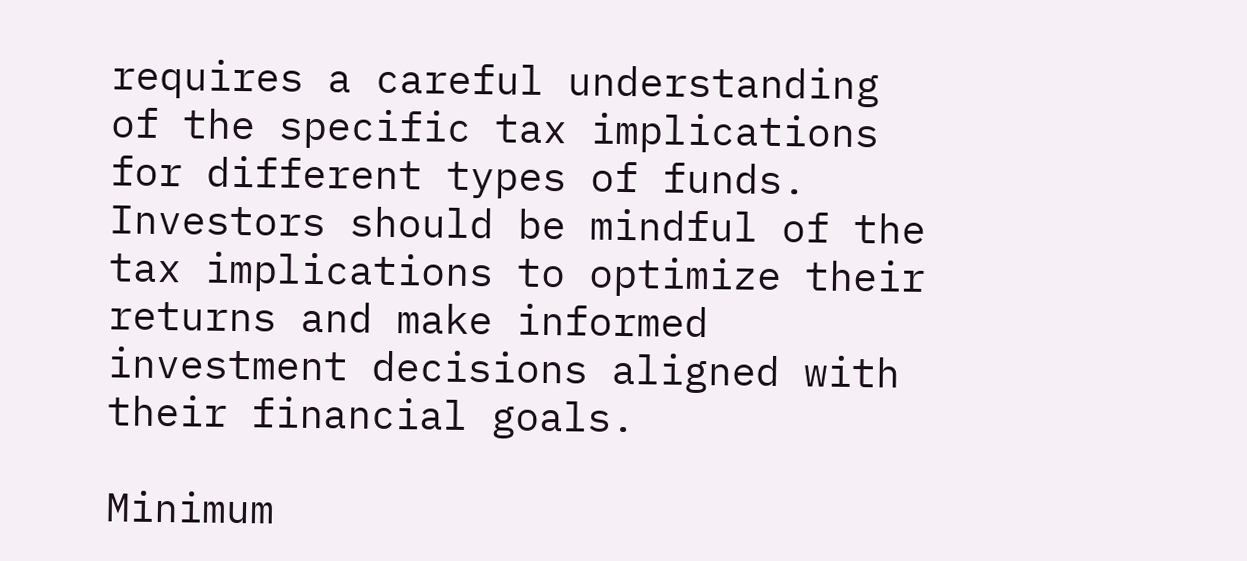requires a careful understanding of the specific tax implications for different types of funds. Investors should be mindful of the tax implications to optimize their returns and make informed investment decisions aligned with their financial goals.

Minimum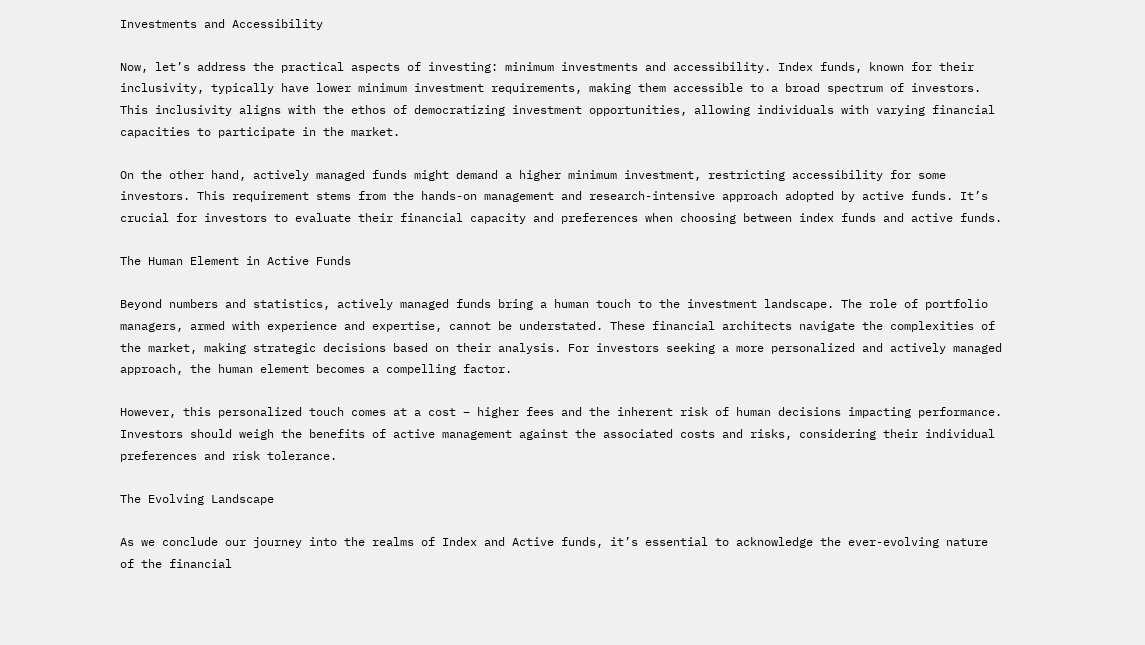Investments and Accessibility

Now, let’s address the practical aspects of investing: minimum investments and accessibility. Index funds, known for their inclusivity, typically have lower minimum investment requirements, making them accessible to a broad spectrum of investors. This inclusivity aligns with the ethos of democratizing investment opportunities, allowing individuals with varying financial capacities to participate in the market.

On the other hand, actively managed funds might demand a higher minimum investment, restricting accessibility for some investors. This requirement stems from the hands-on management and research-intensive approach adopted by active funds. It’s crucial for investors to evaluate their financial capacity and preferences when choosing between index funds and active funds.

The Human Element in Active Funds

Beyond numbers and statistics, actively managed funds bring a human touch to the investment landscape. The role of portfolio managers, armed with experience and expertise, cannot be understated. These financial architects navigate the complexities of the market, making strategic decisions based on their analysis. For investors seeking a more personalized and actively managed approach, the human element becomes a compelling factor.

However, this personalized touch comes at a cost – higher fees and the inherent risk of human decisions impacting performance. Investors should weigh the benefits of active management against the associated costs and risks, considering their individual preferences and risk tolerance.

The Evolving Landscape

As we conclude our journey into the realms of Index and Active funds, it’s essential to acknowledge the ever-evolving nature of the financial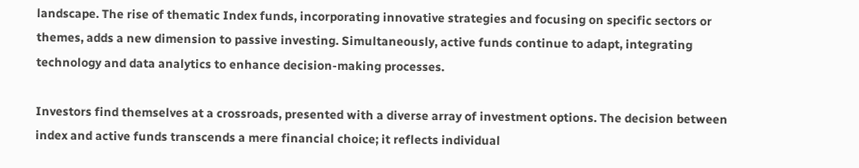landscape. The rise of thematic Index funds, incorporating innovative strategies and focusing on specific sectors or themes, adds a new dimension to passive investing. Simultaneously, active funds continue to adapt, integrating technology and data analytics to enhance decision-making processes.

Investors find themselves at a crossroads, presented with a diverse array of investment options. The decision between index and active funds transcends a mere financial choice; it reflects individual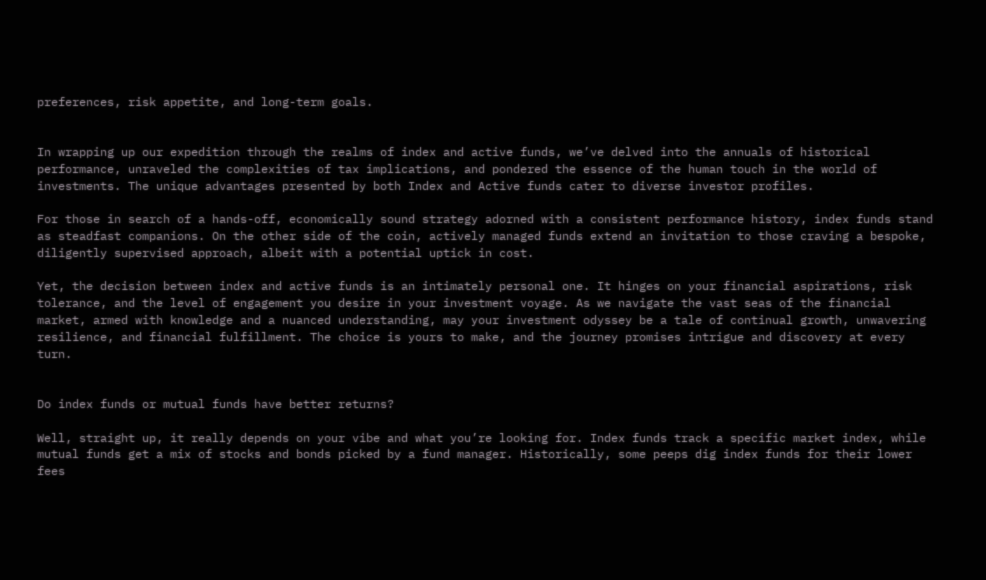preferences, risk appetite, and long-term goals.


In wrapping up our expedition through the realms of index and active funds, we’ve delved into the annuals of historical performance, unraveled the complexities of tax implications, and pondered the essence of the human touch in the world of investments. The unique advantages presented by both Index and Active funds cater to diverse investor profiles.

For those in search of a hands-off, economically sound strategy adorned with a consistent performance history, index funds stand as steadfast companions. On the other side of the coin, actively managed funds extend an invitation to those craving a bespoke, diligently supervised approach, albeit with a potential uptick in cost.

Yet, the decision between index and active funds is an intimately personal one. It hinges on your financial aspirations, risk tolerance, and the level of engagement you desire in your investment voyage. As we navigate the vast seas of the financial market, armed with knowledge and a nuanced understanding, may your investment odyssey be a tale of continual growth, unwavering resilience, and financial fulfillment. The choice is yours to make, and the journey promises intrigue and discovery at every turn.


Do index funds or mutual funds have better returns?

Well, straight up, it really depends on your vibe and what you’re looking for. Index funds track a specific market index, while mutual funds get a mix of stocks and bonds picked by a fund manager. Historically, some peeps dig index funds for their lower fees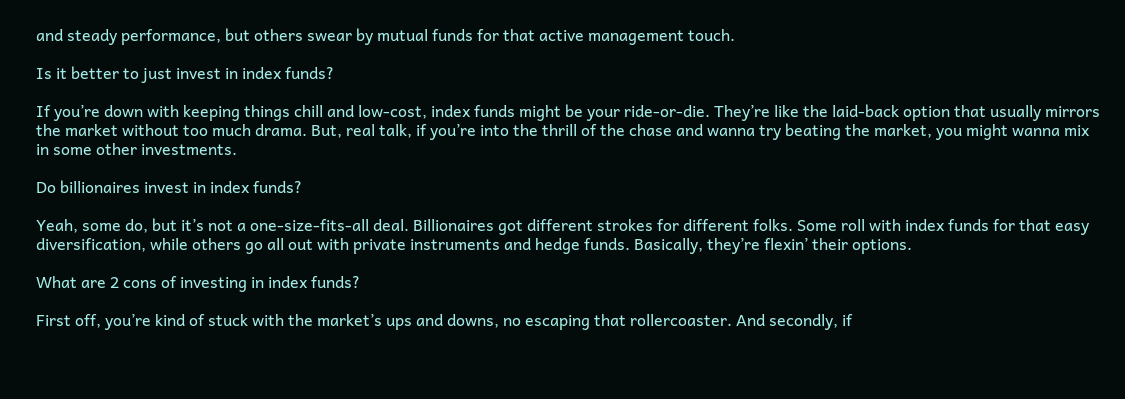and steady performance, but others swear by mutual funds for that active management touch.

Is it better to just invest in index funds?

If you’re down with keeping things chill and low-cost, index funds might be your ride-or-die. They’re like the laid-back option that usually mirrors the market without too much drama. But, real talk, if you’re into the thrill of the chase and wanna try beating the market, you might wanna mix in some other investments.

Do billionaires invest in index funds?

Yeah, some do, but it’s not a one-size-fits-all deal. Billionaires got different strokes for different folks. Some roll with index funds for that easy diversification, while others go all out with private instruments and hedge funds. Basically, they’re flexin’ their options.

What are 2 cons of investing in index funds?

First off, you’re kind of stuck with the market’s ups and downs, no escaping that rollercoaster. And secondly, if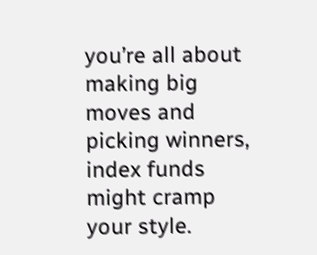you’re all about making big moves and picking winners, index funds might cramp your style.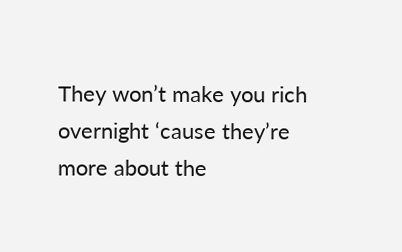They won’t make you rich overnight ‘cause they’re more about the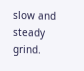slow and steady grind.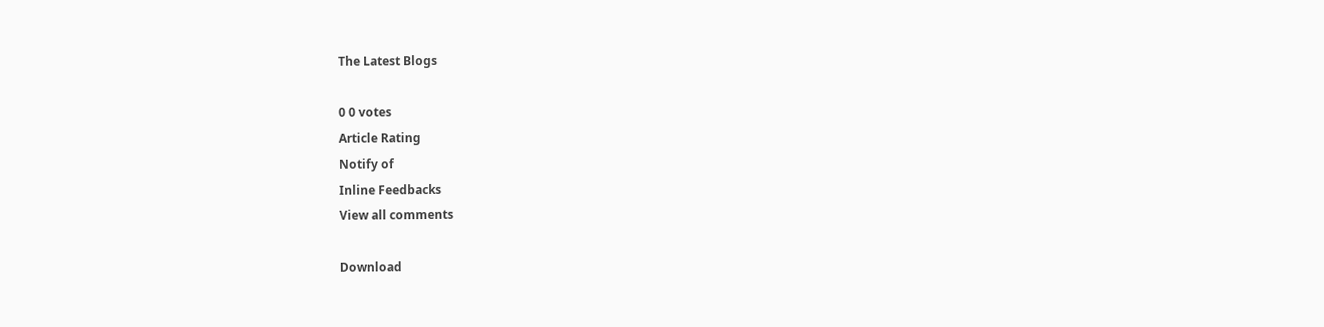The Latest Blogs

0 0 votes
Article Rating
Notify of
Inline Feedbacks
View all comments

Download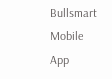Bullsmart Mobile App